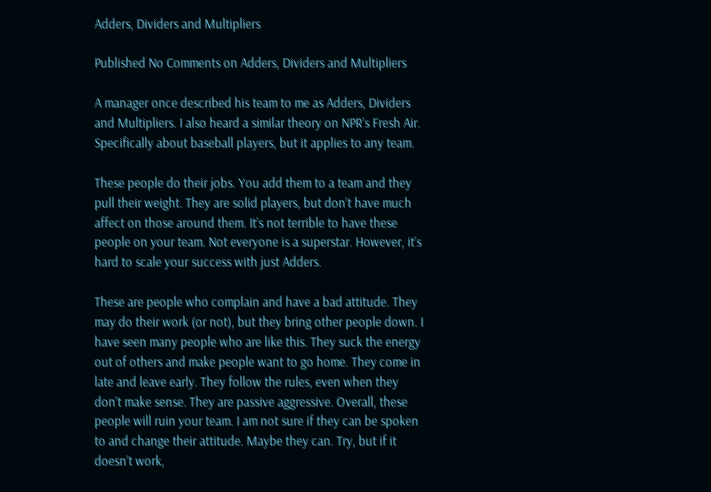Adders, Dividers and Multipliers

Published No Comments on Adders, Dividers and Multipliers

A manager once described his team to me as Adders, Dividers and Multipliers. I also heard a similar theory on NPR’s Fresh Air. Specifically about baseball players, but it applies to any team.

These people do their jobs. You add them to a team and they pull their weight. They are solid players, but don’t have much affect on those around them. It’s not terrible to have these people on your team. Not everyone is a superstar. However, it’s hard to scale your success with just Adders.

These are people who complain and have a bad attitude. They may do their work (or not), but they bring other people down. I have seen many people who are like this. They suck the energy out of others and make people want to go home. They come in late and leave early. They follow the rules, even when they don’t make sense. They are passive aggressive. Overall, these people will ruin your team. I am not sure if they can be spoken to and change their attitude. Maybe they can. Try, but if it doesn’t work,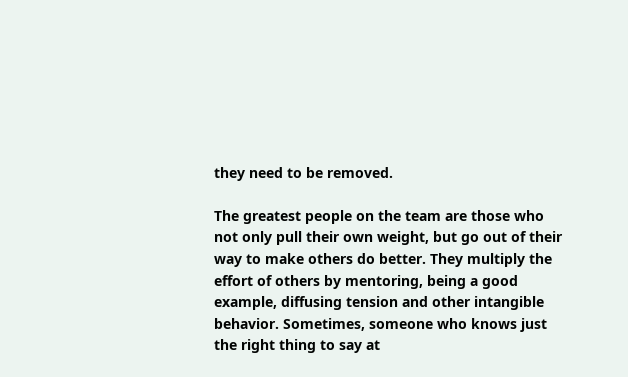they need to be removed.

The greatest people on the team are those who not only pull their own weight, but go out of their way to make others do better. They multiply the effort of others by mentoring, being a good example, diffusing tension and other intangible behavior. Sometimes, someone who knows just the right thing to say at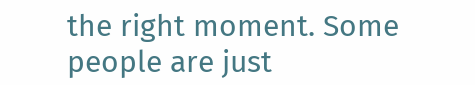the right moment. Some people are just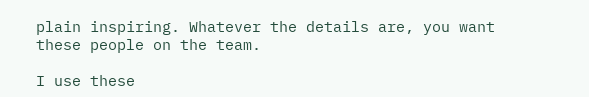plain inspiring. Whatever the details are, you want these people on the team.

I use these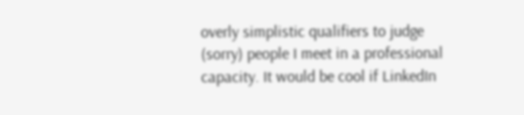overly simplistic qualifiers to judge (sorry) people I meet in a professional capacity. It would be cool if LinkedIn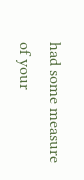had some measure of your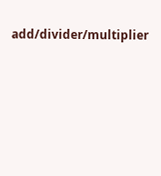add/divider/multiplier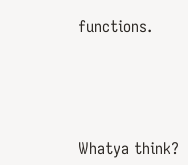functions.




Whatya think?